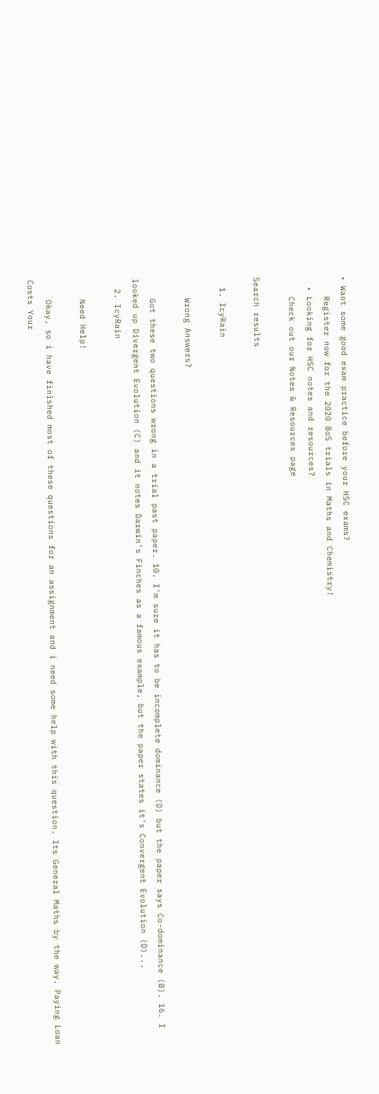• Want some good exam practice before your HSC exams?
    Register now for the 2020 BoS trials in Maths and Chemistry!
  • Looking for HSC notes and resources?
    Check out our Notes & Resources page

Search results

  1. IcyRain

    Wrong Answers?

    Got these two questions wrong in a trial past paper. 10. I'm sure it has to be incomplete dominance (D) but the paper says Co-dominance (B). 16. I looked up Divergent Evolution (C) and it notes Darwin's Finches as a famous example, but the paper states it's Convergent Evolution (D)...
  2. IcyRain

    Need Help!

    Okay, so i have finished most of these questions for an assignment and i need some help with this question. Its General Maths by the way. Paying Loan Costs Your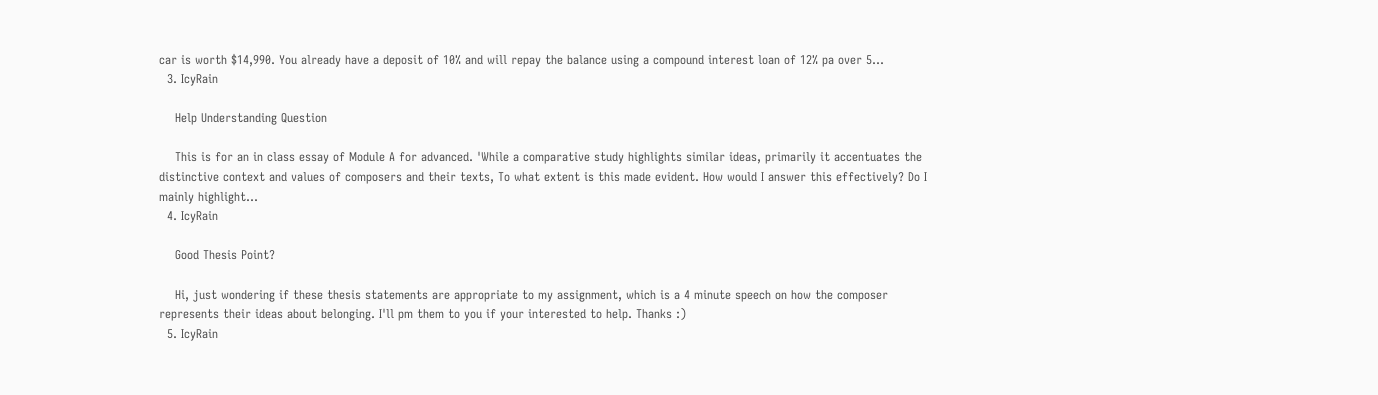car is worth $14,990. You already have a deposit of 10% and will repay the balance using a compound interest loan of 12% pa over 5...
  3. IcyRain

    Help Understanding Question

    This is for an in class essay of Module A for advanced. 'While a comparative study highlights similar ideas, primarily it accentuates the distinctive context and values of composers and their texts, To what extent is this made evident. How would I answer this effectively? Do I mainly highlight...
  4. IcyRain

    Good Thesis Point?

    Hi, just wondering if these thesis statements are appropriate to my assignment, which is a 4 minute speech on how the composer represents their ideas about belonging. I'll pm them to you if your interested to help. Thanks :)
  5. IcyRain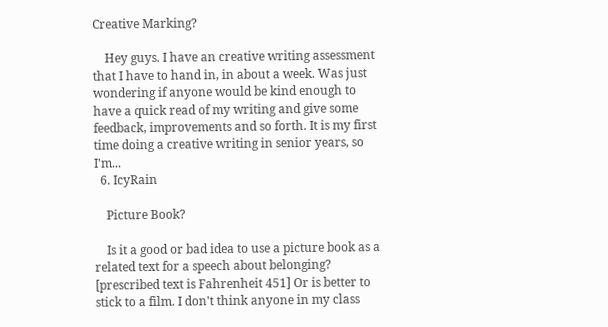Creative Marking?

    Hey guys. I have an creative writing assessment that I have to hand in, in about a week. Was just wondering if anyone would be kind enough to have a quick read of my writing and give some feedback, improvements and so forth. It is my first time doing a creative writing in senior years, so I'm...
  6. IcyRain

    Picture Book?

    Is it a good or bad idea to use a picture book as a related text for a speech about belonging? [prescribed text is Fahrenheit 451] Or is better to stick to a film. I don't think anyone in my class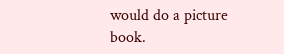would do a picture book.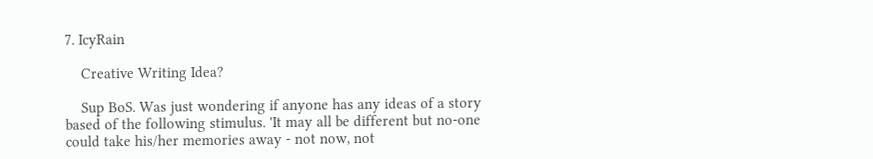7. IcyRain

    Creative Writing Idea?

    Sup BoS. Was just wondering if anyone has any ideas of a story based of the following stimulus. 'It may all be different but no-one could take his/her memories away - not now, not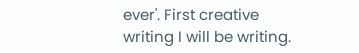ever'. First creative writing I will be writing.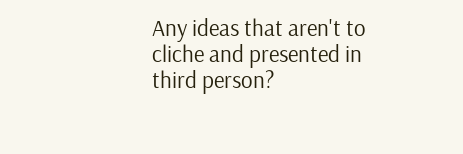Any ideas that aren't to cliche and presented in third person?